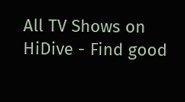All TV Shows on HiDive - Find good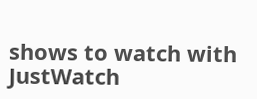shows to watch with JustWatch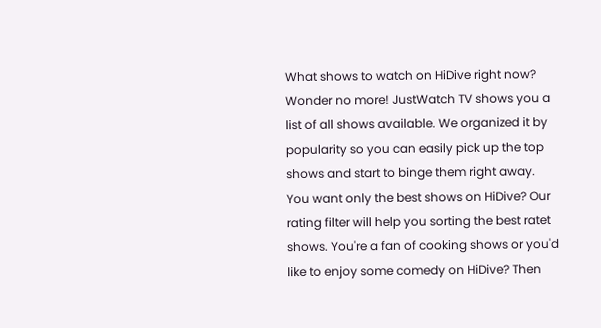What shows to watch on HiDive right now? Wonder no more! JustWatch TV shows you a list of all shows available. We organized it by popularity so you can easily pick up the top shows and start to binge them right away.
You want only the best shows on HiDive? Our rating filter will help you sorting the best ratet shows. You're a fan of cooking shows or you'd like to enjoy some comedy on HiDive? Then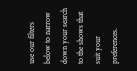use our filters below to narrow down your search to the shows that suit your preferences.